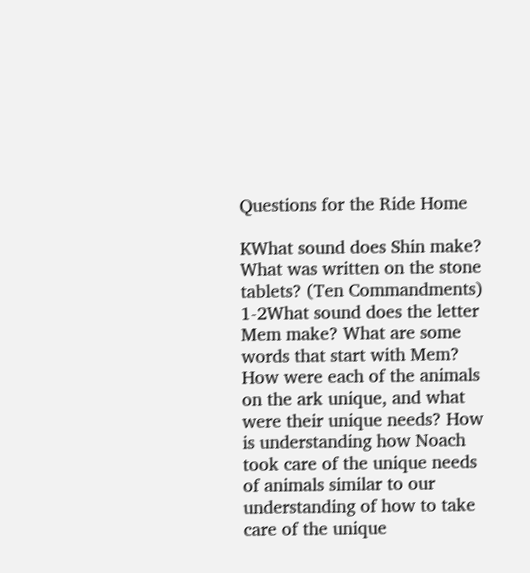Questions for the Ride Home

KWhat sound does Shin make? What was written on the stone tablets? (Ten Commandments)
1-2What sound does the letter Mem make? What are some words that start with Mem? How were each of the animals on the ark unique, and what were their unique needs? How is understanding how Noach took care of the unique needs of animals similar to our understanding of how to take care of the unique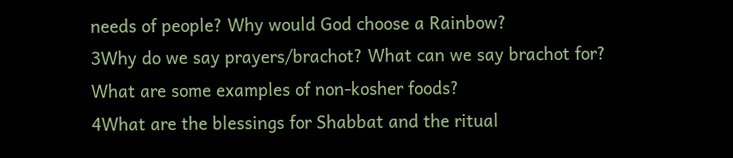needs of people? Why would God choose a Rainbow?
3Why do we say prayers/brachot? What can we say brachot for? What are some examples of non-kosher foods?
4What are the blessings for Shabbat and the ritual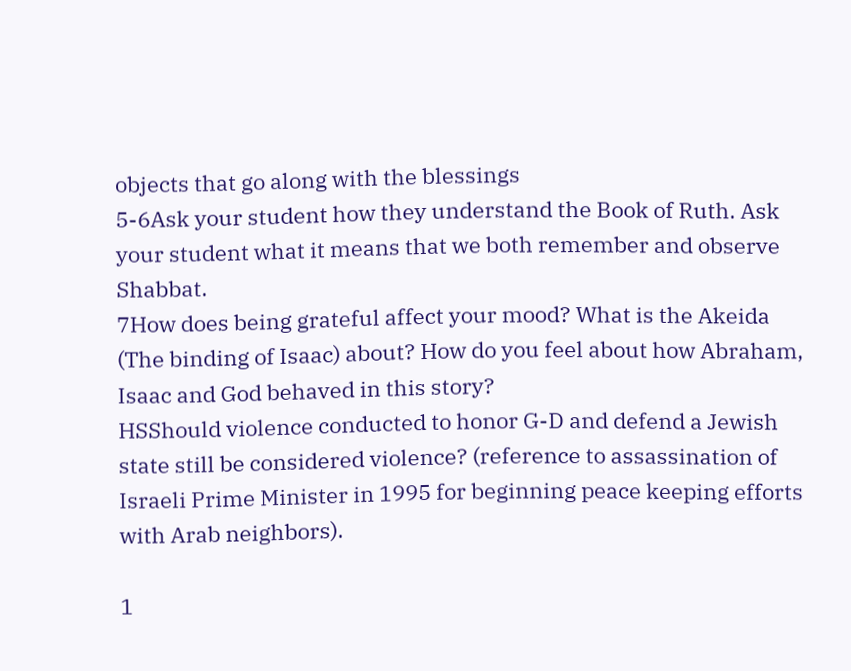objects that go along with the blessings
5-6Ask your student how they understand the Book of Ruth. Ask your student what it means that we both remember and observe Shabbat.
7How does being grateful affect your mood? What is the Akeida (The binding of Isaac) about? How do you feel about how Abraham, Isaac and God behaved in this story?
HSShould violence conducted to honor G-D and defend a Jewish state still be considered violence? (reference to assassination of Israeli Prime Minister in 1995 for beginning peace keeping efforts with Arab neighbors).

1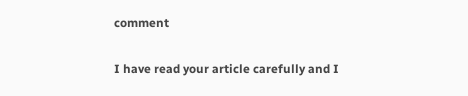comment

I have read your article carefully and I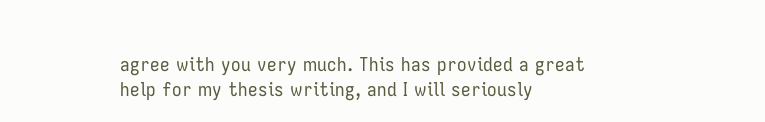agree with you very much. This has provided a great help for my thesis writing, and I will seriously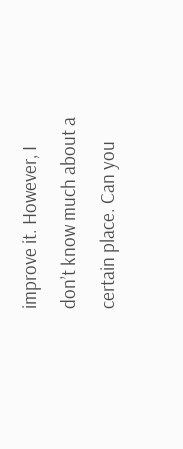improve it. However, I don’t know much about a certain place. Can you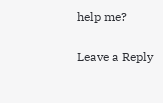help me?

Leave a Reply